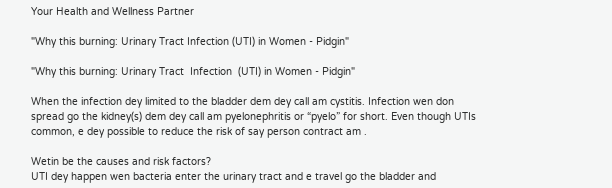Your Health and Wellness Partner

"Why this burning: Urinary Tract Infection (UTI) in Women - Pidgin"

"Why this burning: Urinary Tract  Infection  (UTI) in Women - Pidgin"

When the infection dey limited to the bladder dem dey call am cystitis. Infection wen don spread go the kidney(s) dem dey call am pyelonephritis or “pyelo” for short. Even though UTIs common, e dey possible to reduce the risk of say person contract am .

Wetin be the causes and risk factors?
UTI dey happen wen bacteria enter the urinary tract and e travel go the bladder and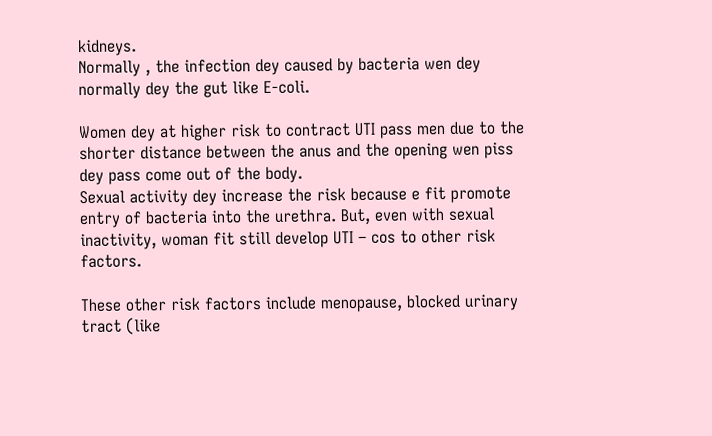kidneys.
Normally , the infection dey caused by bacteria wen dey normally dey the gut like E-coli.

Women dey at higher risk to contract UTI pass men due to the shorter distance between the anus and the opening wen piss dey pass come out of the body.
Sexual activity dey increase the risk because e fit promote entry of bacteria into the urethra. But, even with sexual inactivity, woman fit still develop UTI – cos to other risk factors.

These other risk factors include menopause, blocked urinary tract (like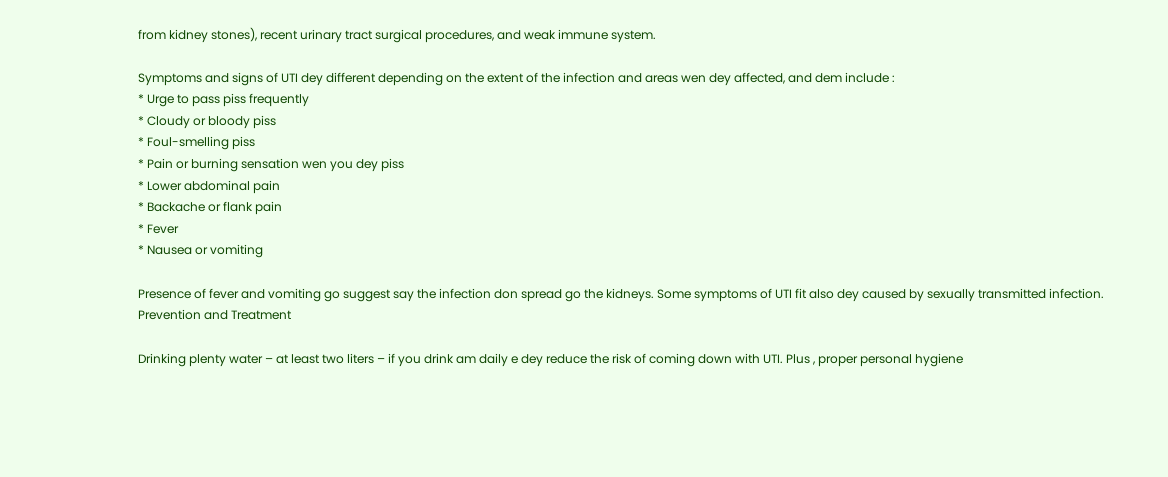from kidney stones), recent urinary tract surgical procedures, and weak immune system.

Symptoms and signs of UTI dey different depending on the extent of the infection and areas wen dey affected, and dem include :
* Urge to pass piss frequently
* Cloudy or bloody piss
* Foul-smelling piss
* Pain or burning sensation wen you dey piss
* Lower abdominal pain
* Backache or flank pain
* Fever
* Nausea or vomiting

Presence of fever and vomiting go suggest say the infection don spread go the kidneys. Some symptoms of UTI fit also dey caused by sexually transmitted infection.
Prevention and Treatment

Drinking plenty water – at least two liters – if you drink am daily e dey reduce the risk of coming down with UTI. Plus , proper personal hygiene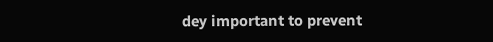dey important to prevent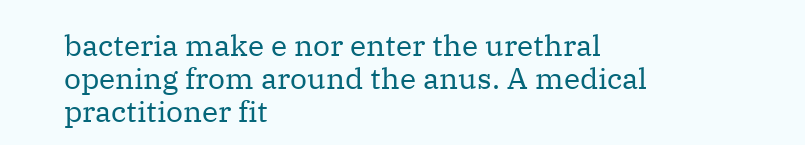bacteria make e nor enter the urethral opening from around the anus. A medical practitioner fit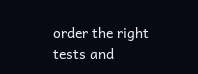order the right tests and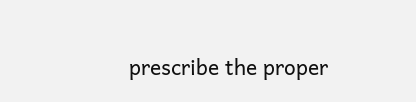prescribe the proper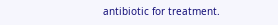antibiotic for treatment.